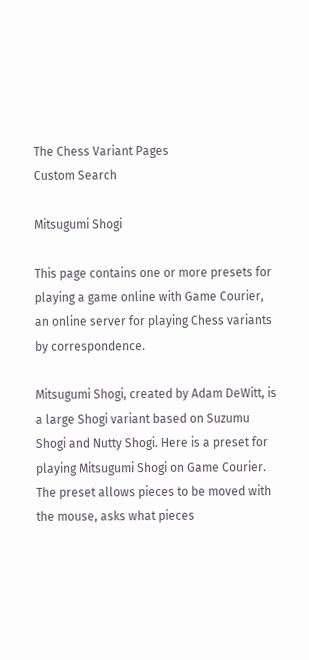The Chess Variant Pages
Custom Search

Mitsugumi Shogi

This page contains one or more presets for playing a game online with Game Courier, an online server for playing Chess variants by correspondence.

Mitsugumi Shogi, created by Adam DeWitt, is a large Shogi variant based on Suzumu Shogi and Nutty Shogi. Here is a preset for playing Mitsugumi Shogi on Game Courier. The preset allows pieces to be moved with the mouse, asks what pieces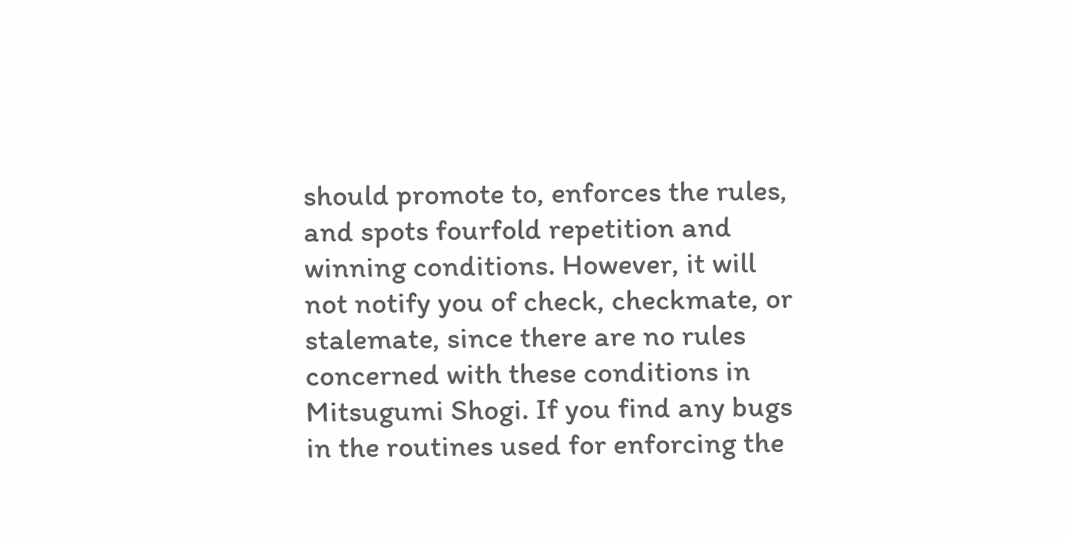should promote to, enforces the rules, and spots fourfold repetition and winning conditions. However, it will not notify you of check, checkmate, or stalemate, since there are no rules concerned with these conditions in Mitsugumi Shogi. If you find any bugs in the routines used for enforcing the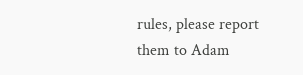rules, please report them to Adam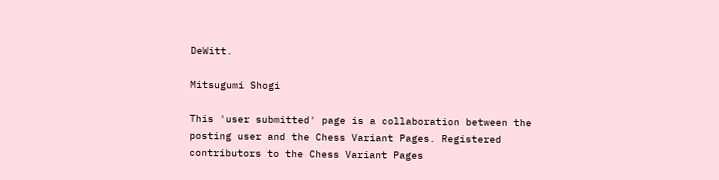DeWitt.

Mitsugumi Shogi

This 'user submitted' page is a collaboration between the posting user and the Chess Variant Pages. Registered contributors to the Chess Variant Pages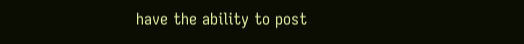have the ability to post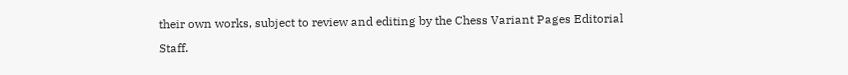their own works, subject to review and editing by the Chess Variant Pages Editorial Staff.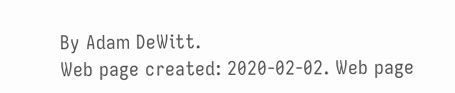By Adam DeWitt.
Web page created: 2020-02-02. Web page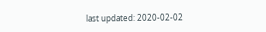last updated: 2020-02-02